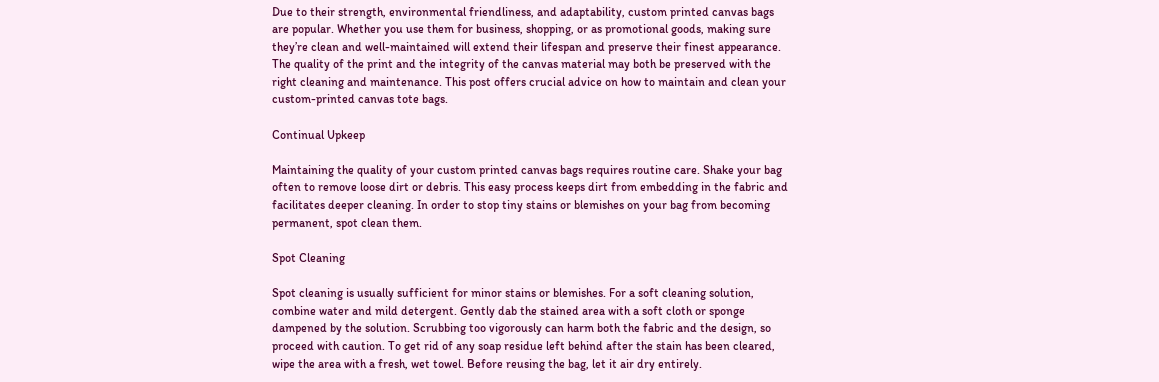Due to their strength, environmental friendliness, and adaptability, custom printed canvas bags are popular. Whether you use them for business, shopping, or as promotional goods, making sure they’re clean and well-maintained will extend their lifespan and preserve their finest appearance. The quality of the print and the integrity of the canvas material may both be preserved with the right cleaning and maintenance. This post offers crucial advice on how to maintain and clean your custom-printed canvas tote bags.

Continual Upkeep

Maintaining the quality of your custom printed canvas bags requires routine care. Shake your bag often to remove loose dirt or debris. This easy process keeps dirt from embedding in the fabric and facilitates deeper cleaning. In order to stop tiny stains or blemishes on your bag from becoming permanent, spot clean them.

Spot Cleaning

Spot cleaning is usually sufficient for minor stains or blemishes. For a soft cleaning solution, combine water and mild detergent. Gently dab the stained area with a soft cloth or sponge dampened by the solution. Scrubbing too vigorously can harm both the fabric and the design, so proceed with caution. To get rid of any soap residue left behind after the stain has been cleared, wipe the area with a fresh, wet towel. Before reusing the bag, let it air dry entirely.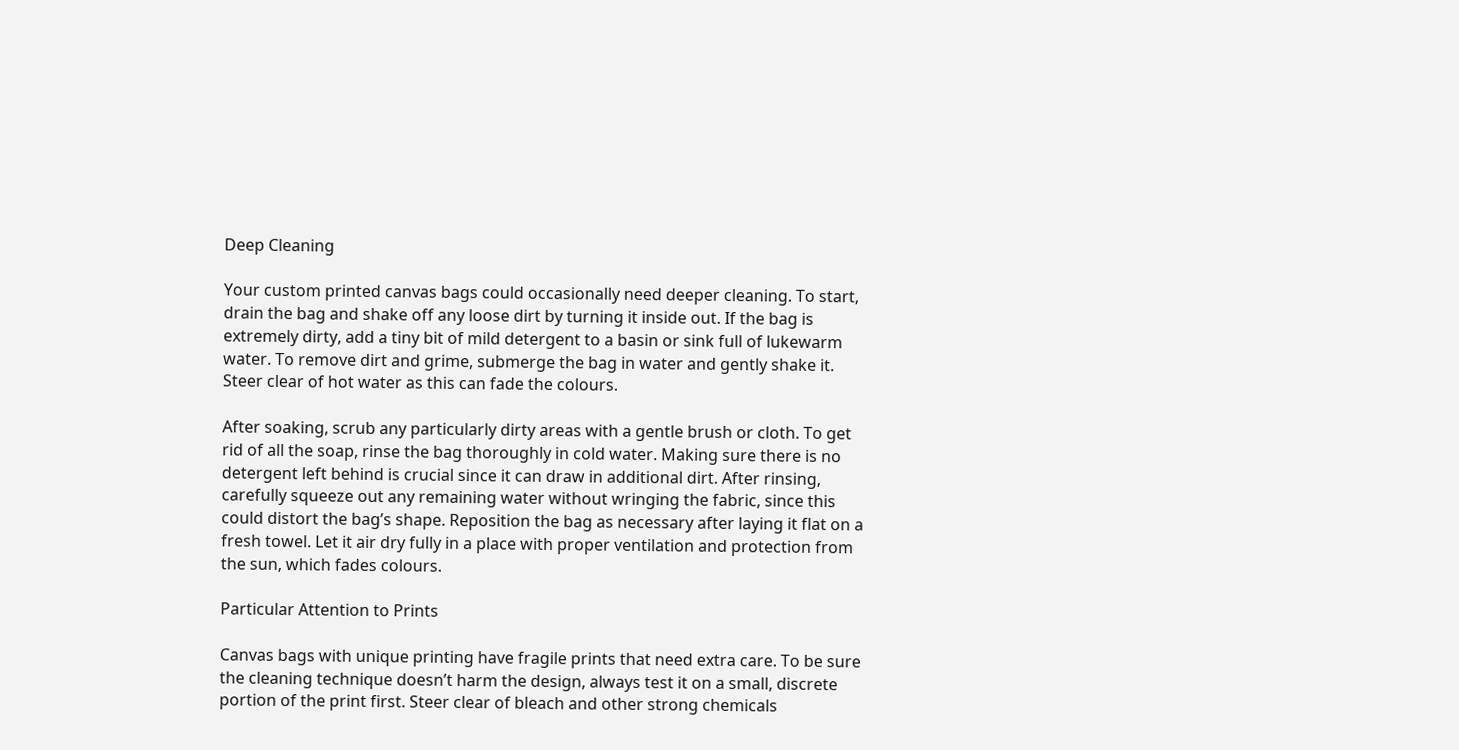Deep Cleaning

Your custom printed canvas bags could occasionally need deeper cleaning. To start, drain the bag and shake off any loose dirt by turning it inside out. If the bag is extremely dirty, add a tiny bit of mild detergent to a basin or sink full of lukewarm water. To remove dirt and grime, submerge the bag in water and gently shake it. Steer clear of hot water as this can fade the colours.

After soaking, scrub any particularly dirty areas with a gentle brush or cloth. To get rid of all the soap, rinse the bag thoroughly in cold water. Making sure there is no detergent left behind is crucial since it can draw in additional dirt. After rinsing, carefully squeeze out any remaining water without wringing the fabric, since this could distort the bag’s shape. Reposition the bag as necessary after laying it flat on a fresh towel. Let it air dry fully in a place with proper ventilation and protection from the sun, which fades colours.

Particular Attention to Prints

Canvas bags with unique printing have fragile prints that need extra care. To be sure the cleaning technique doesn’t harm the design, always test it on a small, discrete portion of the print first. Steer clear of bleach and other strong chemicals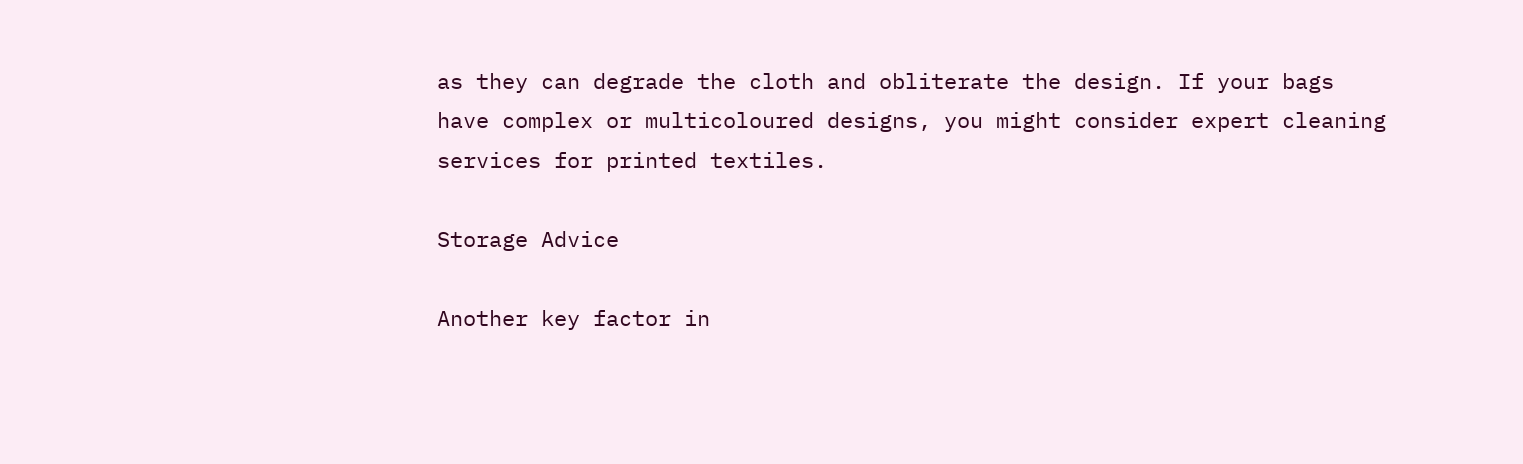as they can degrade the cloth and obliterate the design. If your bags have complex or multicoloured designs, you might consider expert cleaning services for printed textiles.

Storage Advice

Another key factor in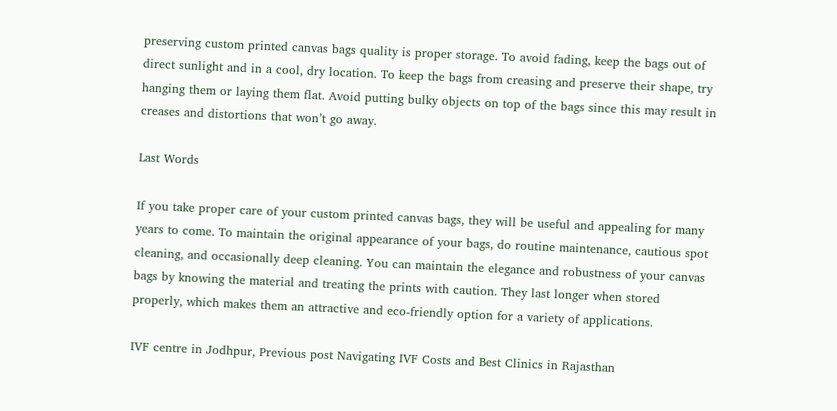preserving custom printed canvas bags quality is proper storage. To avoid fading, keep the bags out of direct sunlight and in a cool, dry location. To keep the bags from creasing and preserve their shape, try hanging them or laying them flat. Avoid putting bulky objects on top of the bags since this may result in creases and distortions that won’t go away.

Last Words

If you take proper care of your custom printed canvas bags, they will be useful and appealing for many years to come. To maintain the original appearance of your bags, do routine maintenance, cautious spot cleaning, and occasionally deep cleaning. You can maintain the elegance and robustness of your canvas bags by knowing the material and treating the prints with caution. They last longer when stored properly, which makes them an attractive and eco-friendly option for a variety of applications.

IVF centre in Jodhpur, Previous post Navigating IVF Costs and Best Clinics in Rajasthan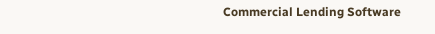Commercial Lending Software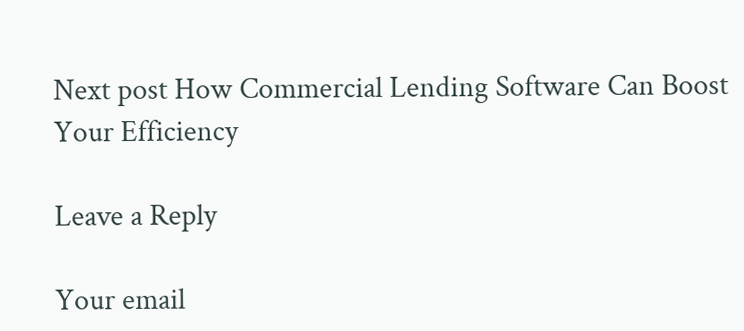Next post How Commercial Lending Software Can Boost Your Efficiency

Leave a Reply

Your email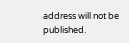address will not be published.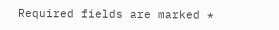Required fields are marked *